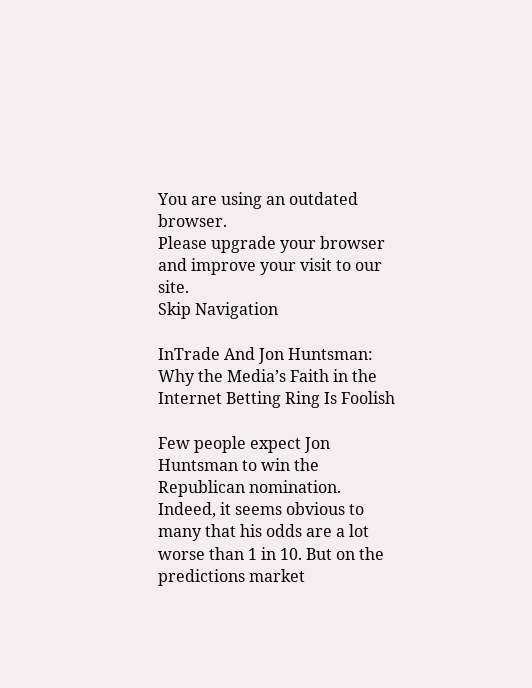You are using an outdated browser.
Please upgrade your browser
and improve your visit to our site.
Skip Navigation

InTrade And Jon Huntsman: Why the Media’s Faith in the Internet Betting Ring Is Foolish

Few people expect Jon Huntsman to win the Republican nomination. Indeed, it seems obvious to many that his odds are a lot worse than 1 in 10. But on the predictions market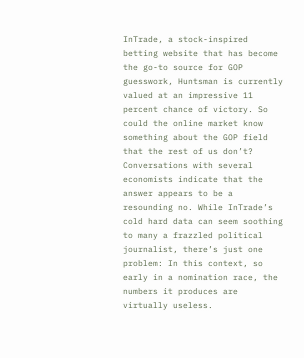InTrade, a stock-inspired betting website that has become the go-to source for GOP guesswork, Huntsman is currently valued at an impressive 11 percent chance of victory. So could the online market know something about the GOP field that the rest of us don’t? Conversations with several economists indicate that the answer appears to be a resounding no. While InTrade’s cold hard data can seem soothing to many a frazzled political journalist, there’s just one problem: In this context, so early in a nomination race, the numbers it produces are virtually useless.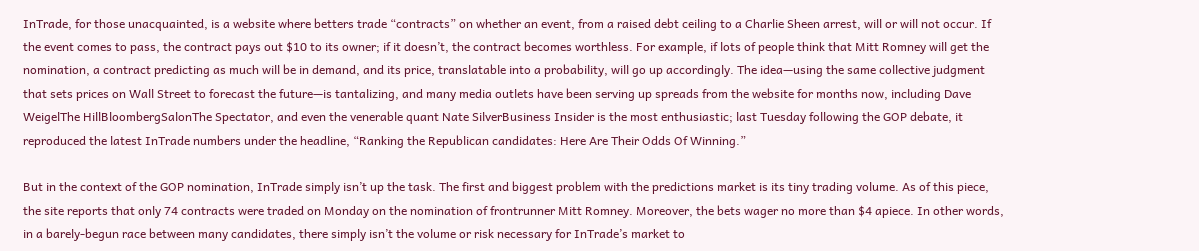InTrade, for those unacquainted, is a website where betters trade “contracts” on whether an event, from a raised debt ceiling to a Charlie Sheen arrest, will or will not occur. If the event comes to pass, the contract pays out $10 to its owner; if it doesn’t, the contract becomes worthless. For example, if lots of people think that Mitt Romney will get the nomination, a contract predicting as much will be in demand, and its price, translatable into a probability, will go up accordingly. The idea—using the same collective judgment that sets prices on Wall Street to forecast the future—is tantalizing, and many media outlets have been serving up spreads from the website for months now, including Dave WeigelThe HillBloombergSalonThe Spectator, and even the venerable quant Nate SilverBusiness Insider is the most enthusiastic; last Tuesday following the GOP debate, it reproduced the latest InTrade numbers under the headline, “Ranking the Republican candidates: Here Are Their Odds Of Winning.”

But in the context of the GOP nomination, InTrade simply isn’t up the task. The first and biggest problem with the predictions market is its tiny trading volume. As of this piece, the site reports that only 74 contracts were traded on Monday on the nomination of frontrunner Mitt Romney. Moreover, the bets wager no more than $4 apiece. In other words, in a barely-begun race between many candidates, there simply isn’t the volume or risk necessary for InTrade’s market to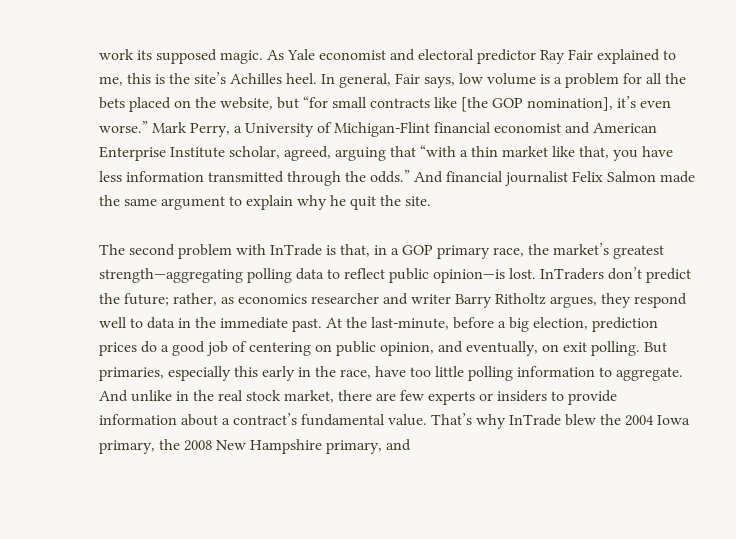work its supposed magic. As Yale economist and electoral predictor Ray Fair explained to me, this is the site’s Achilles heel. In general, Fair says, low volume is a problem for all the bets placed on the website, but “for small contracts like [the GOP nomination], it’s even worse.” Mark Perry, a University of Michigan-Flint financial economist and American Enterprise Institute scholar, agreed, arguing that “with a thin market like that, you have less information transmitted through the odds.” And financial journalist Felix Salmon made the same argument to explain why he quit the site.

The second problem with InTrade is that, in a GOP primary race, the market’s greatest strength—aggregating polling data to reflect public opinion—is lost. InTraders don’t predict the future; rather, as economics researcher and writer Barry Ritholtz argues, they respond well to data in the immediate past. At the last-minute, before a big election, prediction prices do a good job of centering on public opinion, and eventually, on exit polling. But primaries, especially this early in the race, have too little polling information to aggregate. And unlike in the real stock market, there are few experts or insiders to provide information about a contract’s fundamental value. That’s why InTrade blew the 2004 Iowa primary, the 2008 New Hampshire primary, and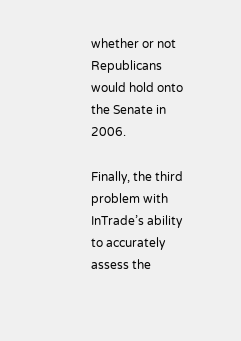whether or not Republicans would hold onto the Senate in 2006.

Finally, the third problem with InTrade’s ability to accurately assess the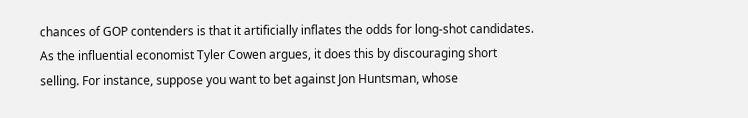chances of GOP contenders is that it artificially inflates the odds for long-shot candidates. As the influential economist Tyler Cowen argues, it does this by discouraging short selling. For instance, suppose you want to bet against Jon Huntsman, whose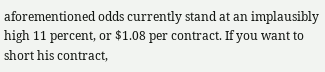aforementioned odds currently stand at an implausibly high 11 percent, or $1.08 per contract. If you want to short his contract,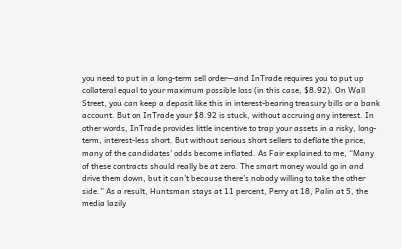you need to put in a long-term sell order—and InTrade requires you to put up collateral equal to your maximum possible loss (in this case, $8.92). On Wall Street, you can keep a deposit like this in interest-bearing treasury bills or a bank account. But on InTrade your $8.92 is stuck, without accruing any interest. In other words, InTrade provides little incentive to trap your assets in a risky, long-term, interest-less short. But without serious short sellers to deflate the price, many of the candidates’ odds become inflated. As Fair explained to me, “Many of these contracts should really be at zero. The smart money would go in and drive them down, but it can’t because there’s nobody willing to take the other side.” As a result, Huntsman stays at 11 percent, Perry at 18, Palin at 5, the media lazily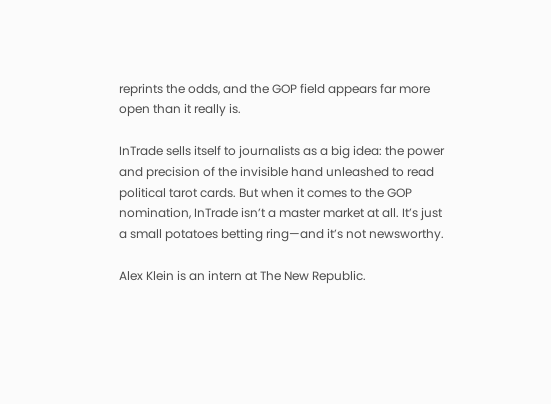reprints the odds, and the GOP field appears far more open than it really is.

InTrade sells itself to journalists as a big idea: the power and precision of the invisible hand unleashed to read political tarot cards. But when it comes to the GOP nomination, InTrade isn’t a master market at all. It’s just a small potatoes betting ring—and it’s not newsworthy.

Alex Klein is an intern at The New Republic.